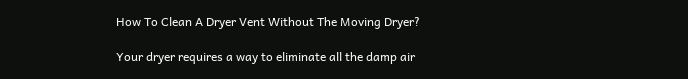How To Clean A Dryer Vent Without The Moving Dryer?

Your dryer requires a way to eliminate all the damp air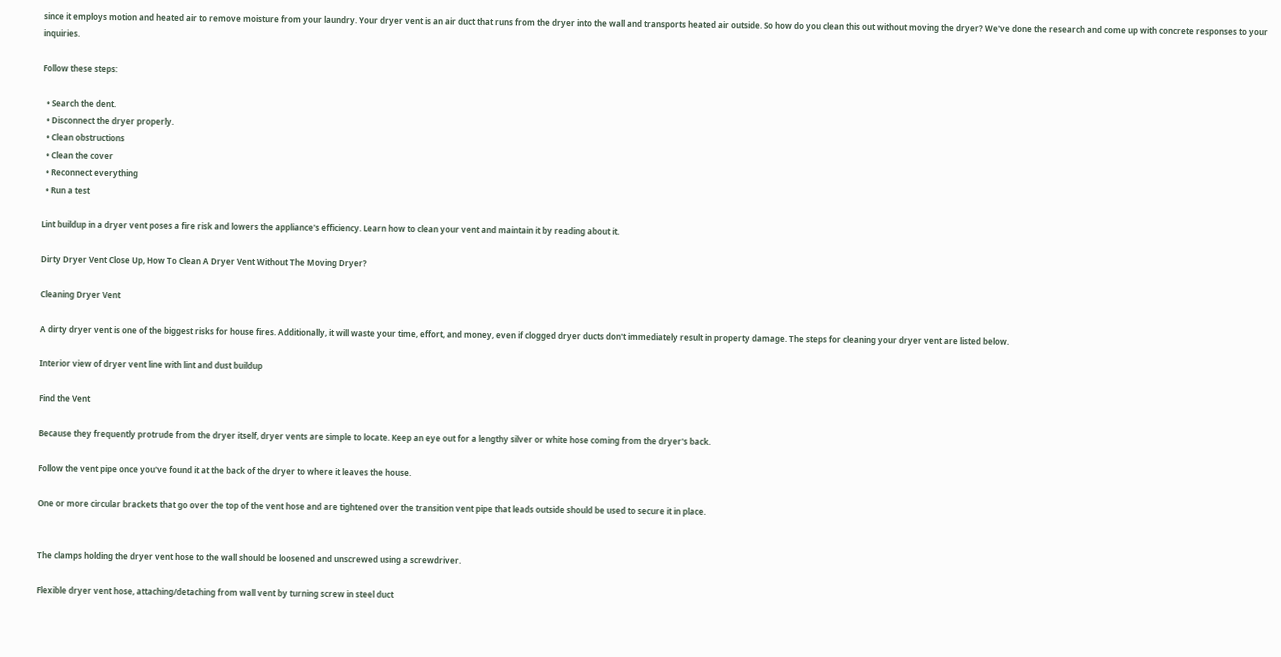since it employs motion and heated air to remove moisture from your laundry. Your dryer vent is an air duct that runs from the dryer into the wall and transports heated air outside. So how do you clean this out without moving the dryer? We've done the research and come up with concrete responses to your inquiries.

Follow these steps:

  • Search the dent.
  • Disconnect the dryer properly.
  • Clean obstructions
  • Clean the cover
  • Reconnect everything
  • Run a test

Lint buildup in a dryer vent poses a fire risk and lowers the appliance's efficiency. Learn how to clean your vent and maintain it by reading about it.

Dirty Dryer Vent Close Up, How To Clean A Dryer Vent Without The Moving Dryer?

Cleaning Dryer Vent

A dirty dryer vent is one of the biggest risks for house fires. Additionally, it will waste your time, effort, and money, even if clogged dryer ducts don't immediately result in property damage. The steps for cleaning your dryer vent are listed below.

Interior view of dryer vent line with lint and dust buildup

Find the Vent

Because they frequently protrude from the dryer itself, dryer vents are simple to locate. Keep an eye out for a lengthy silver or white hose coming from the dryer's back.

Follow the vent pipe once you've found it at the back of the dryer to where it leaves the house.

One or more circular brackets that go over the top of the vent hose and are tightened over the transition vent pipe that leads outside should be used to secure it in place.


The clamps holding the dryer vent hose to the wall should be loosened and unscrewed using a screwdriver.

Flexible dryer vent hose, attaching/detaching from wall vent by turning screw in steel duct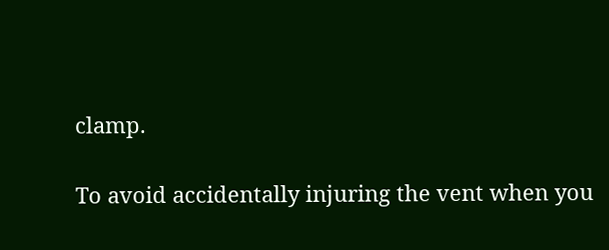clamp.

To avoid accidentally injuring the vent when you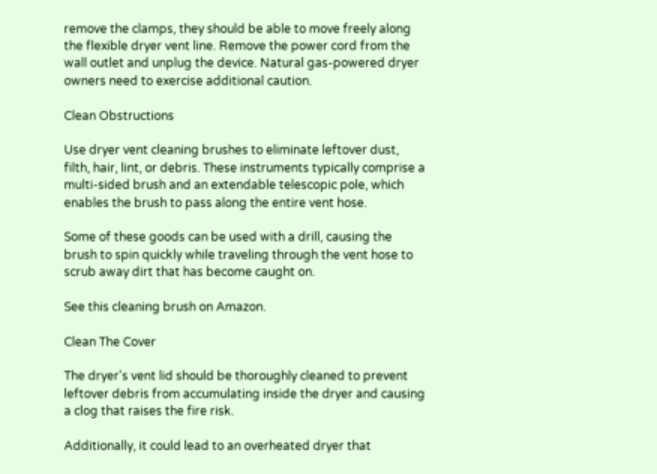remove the clamps, they should be able to move freely along the flexible dryer vent line. Remove the power cord from the wall outlet and unplug the device. Natural gas-powered dryer owners need to exercise additional caution.

Clean Obstructions

Use dryer vent cleaning brushes to eliminate leftover dust, filth, hair, lint, or debris. These instruments typically comprise a multi-sided brush and an extendable telescopic pole, which enables the brush to pass along the entire vent hose.

Some of these goods can be used with a drill, causing the brush to spin quickly while traveling through the vent hose to scrub away dirt that has become caught on.

See this cleaning brush on Amazon.

Clean The Cover

The dryer's vent lid should be thoroughly cleaned to prevent leftover debris from accumulating inside the dryer and causing a clog that raises the fire risk.

Additionally, it could lead to an overheated dryer that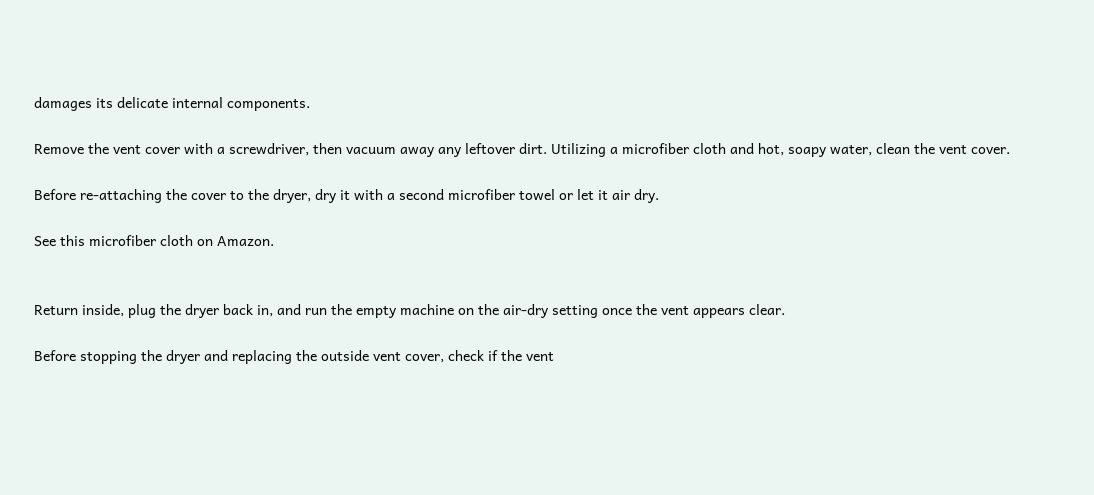damages its delicate internal components.

Remove the vent cover with a screwdriver, then vacuum away any leftover dirt. Utilizing a microfiber cloth and hot, soapy water, clean the vent cover.

Before re-attaching the cover to the dryer, dry it with a second microfiber towel or let it air dry.

See this microfiber cloth on Amazon.


Return inside, plug the dryer back in, and run the empty machine on the air-dry setting once the vent appears clear.

Before stopping the dryer and replacing the outside vent cover, check if the vent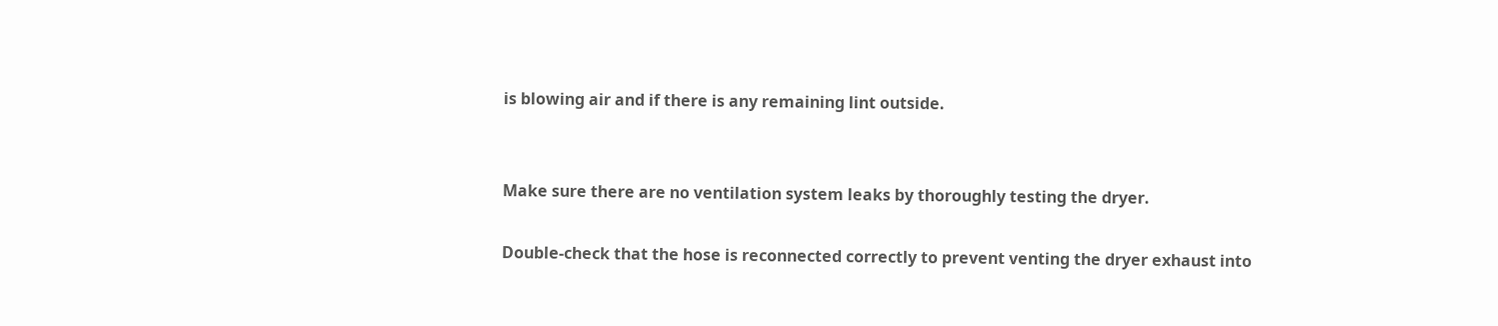is blowing air and if there is any remaining lint outside.


Make sure there are no ventilation system leaks by thoroughly testing the dryer.

Double-check that the hose is reconnected correctly to prevent venting the dryer exhaust into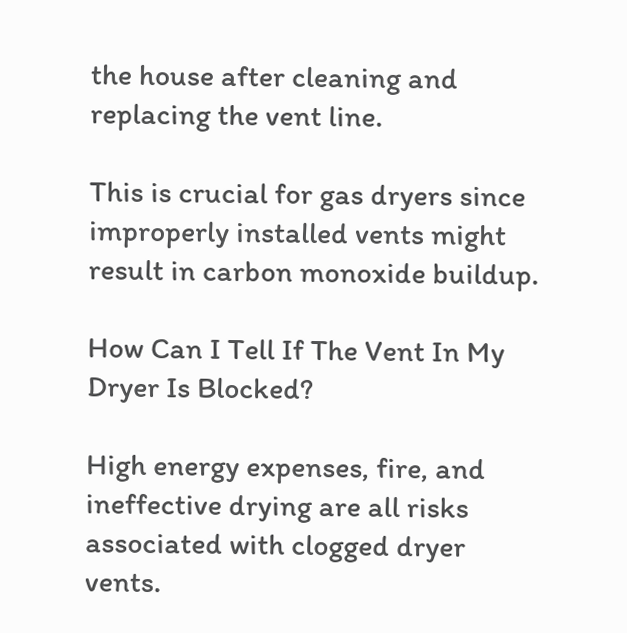the house after cleaning and replacing the vent line.

This is crucial for gas dryers since improperly installed vents might result in carbon monoxide buildup.

How Can I Tell If The Vent In My Dryer Is Blocked?

High energy expenses, fire, and ineffective drying are all risks associated with clogged dryer vents.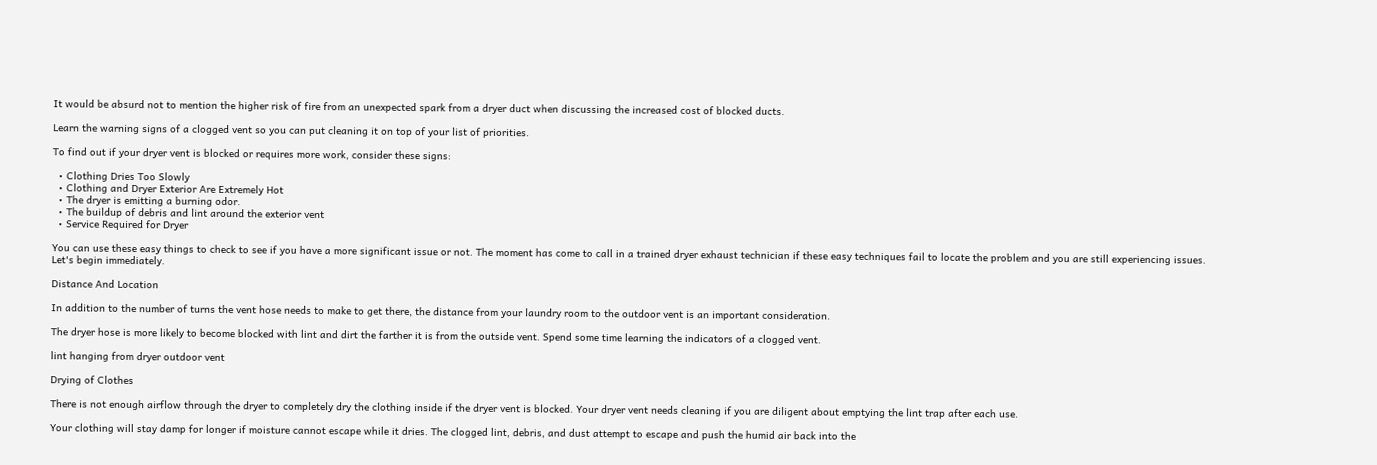It would be absurd not to mention the higher risk of fire from an unexpected spark from a dryer duct when discussing the increased cost of blocked ducts.

Learn the warning signs of a clogged vent so you can put cleaning it on top of your list of priorities.

To find out if your dryer vent is blocked or requires more work, consider these signs:

  • Clothing Dries Too Slowly
  • Clothing and Dryer Exterior Are Extremely Hot
  • The dryer is emitting a burning odor.
  • The buildup of debris and lint around the exterior vent
  • Service Required for Dryer

You can use these easy things to check to see if you have a more significant issue or not. The moment has come to call in a trained dryer exhaust technician if these easy techniques fail to locate the problem and you are still experiencing issues. Let's begin immediately.

Distance And Location

In addition to the number of turns the vent hose needs to make to get there, the distance from your laundry room to the outdoor vent is an important consideration.

The dryer hose is more likely to become blocked with lint and dirt the farther it is from the outside vent. Spend some time learning the indicators of a clogged vent.

lint hanging from dryer outdoor vent

Drying of Clothes

There is not enough airflow through the dryer to completely dry the clothing inside if the dryer vent is blocked. Your dryer vent needs cleaning if you are diligent about emptying the lint trap after each use.

Your clothing will stay damp for longer if moisture cannot escape while it dries. The clogged lint, debris, and dust attempt to escape and push the humid air back into the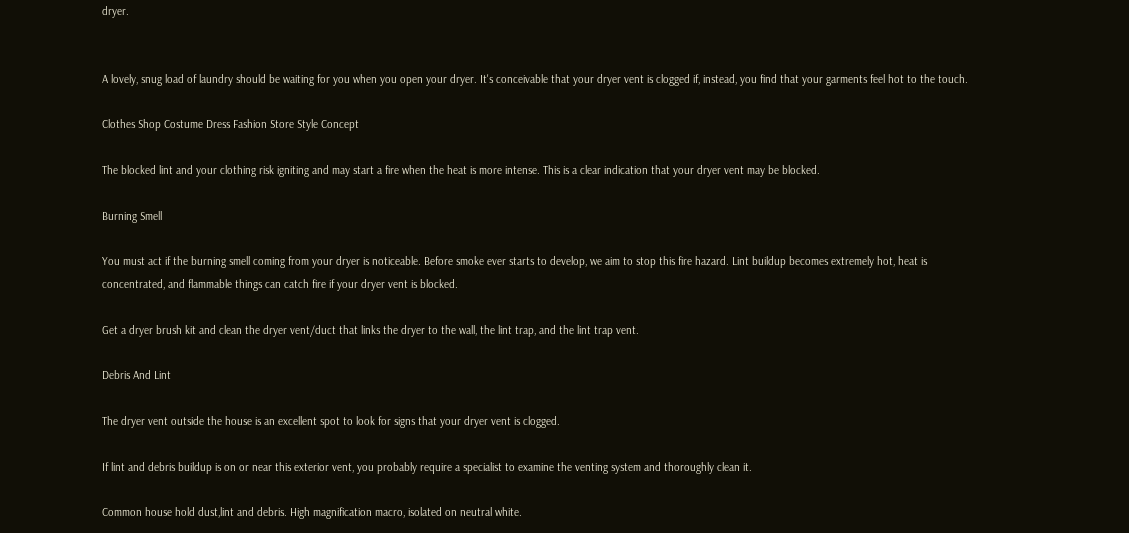dryer.


A lovely, snug load of laundry should be waiting for you when you open your dryer. It's conceivable that your dryer vent is clogged if, instead, you find that your garments feel hot to the touch.

Clothes Shop Costume Dress Fashion Store Style Concept

The blocked lint and your clothing risk igniting and may start a fire when the heat is more intense. This is a clear indication that your dryer vent may be blocked.

Burning Smell

You must act if the burning smell coming from your dryer is noticeable. Before smoke ever starts to develop, we aim to stop this fire hazard. Lint buildup becomes extremely hot, heat is concentrated, and flammable things can catch fire if your dryer vent is blocked.

Get a dryer brush kit and clean the dryer vent/duct that links the dryer to the wall, the lint trap, and the lint trap vent.

Debris And Lint

The dryer vent outside the house is an excellent spot to look for signs that your dryer vent is clogged.

If lint and debris buildup is on or near this exterior vent, you probably require a specialist to examine the venting system and thoroughly clean it.

Common house hold dust,lint and debris. High magnification macro, isolated on neutral white.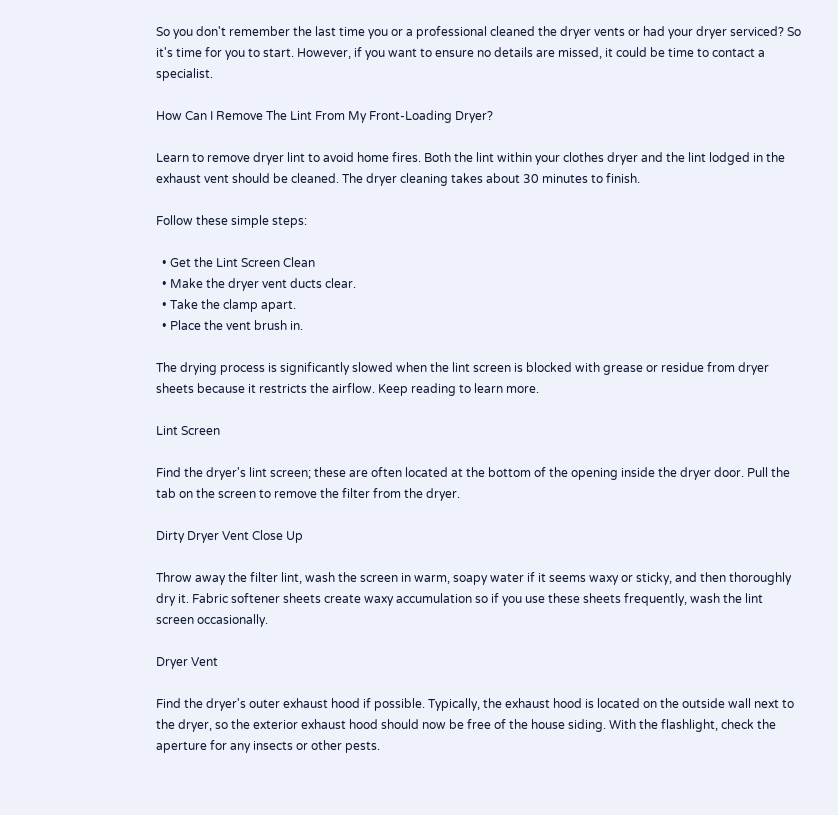So you don't remember the last time you or a professional cleaned the dryer vents or had your dryer serviced? So it's time for you to start. However, if you want to ensure no details are missed, it could be time to contact a specialist.

How Can I Remove The Lint From My Front-Loading Dryer?

Learn to remove dryer lint to avoid home fires. Both the lint within your clothes dryer and the lint lodged in the exhaust vent should be cleaned. The dryer cleaning takes about 30 minutes to finish.

Follow these simple steps:

  • Get the Lint Screen Clean
  • Make the dryer vent ducts clear.
  • Take the clamp apart.
  • Place the vent brush in.

The drying process is significantly slowed when the lint screen is blocked with grease or residue from dryer sheets because it restricts the airflow. Keep reading to learn more.

Lint Screen

Find the dryer's lint screen; these are often located at the bottom of the opening inside the dryer door. Pull the tab on the screen to remove the filter from the dryer.

Dirty Dryer Vent Close Up

Throw away the filter lint, wash the screen in warm, soapy water if it seems waxy or sticky, and then thoroughly dry it. Fabric softener sheets create waxy accumulation so if you use these sheets frequently, wash the lint screen occasionally.

Dryer Vent

Find the dryer's outer exhaust hood if possible. Typically, the exhaust hood is located on the outside wall next to the dryer, so the exterior exhaust hood should now be free of the house siding. With the flashlight, check the aperture for any insects or other pests.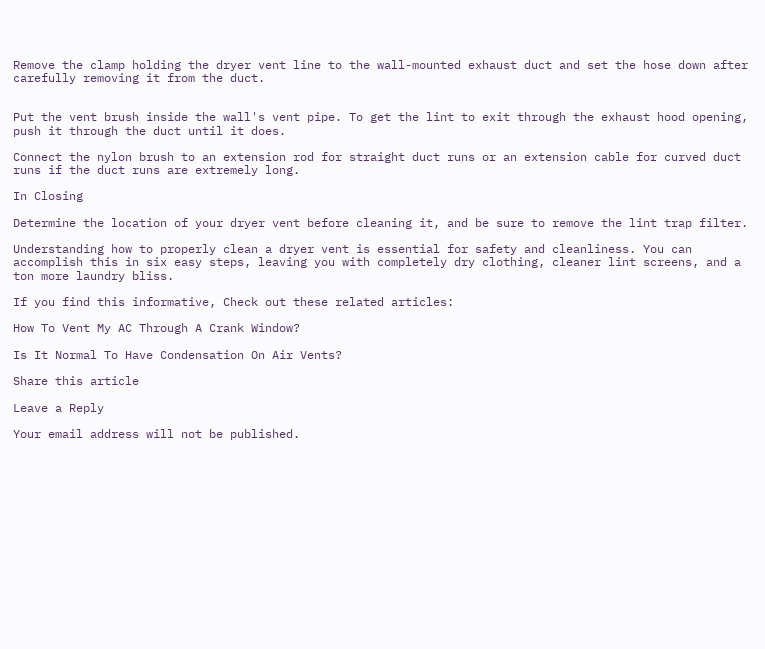Remove the clamp holding the dryer vent line to the wall-mounted exhaust duct and set the hose down after carefully removing it from the duct.


Put the vent brush inside the wall's vent pipe. To get the lint to exit through the exhaust hood opening, push it through the duct until it does.

Connect the nylon brush to an extension rod for straight duct runs or an extension cable for curved duct runs if the duct runs are extremely long.

In Closing

Determine the location of your dryer vent before cleaning it, and be sure to remove the lint trap filter.

Understanding how to properly clean a dryer vent is essential for safety and cleanliness. You can accomplish this in six easy steps, leaving you with completely dry clothing, cleaner lint screens, and a ton more laundry bliss.

If you find this informative, Check out these related articles:

How To Vent My AC Through A Crank Window?

Is It Normal To Have Condensation On Air Vents?

Share this article

Leave a Reply

Your email address will not be published.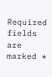Required fields are marked *